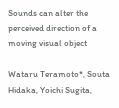Sounds can alter the perceived direction of a moving visual object

Wataru Teramoto*, Souta Hidaka, Yoichi Sugita,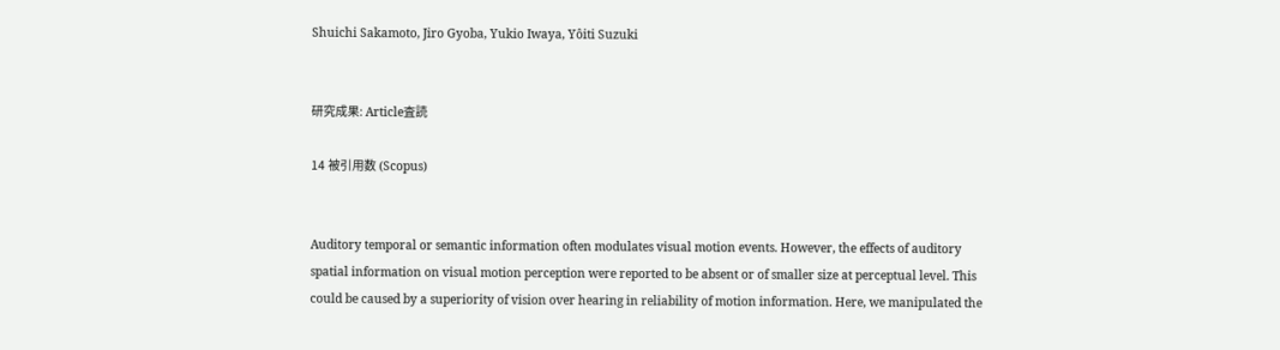Shuichi Sakamoto, Jiro Gyoba, Yukio Iwaya, Yôiti Suzuki


研究成果: Article査読

14 被引用数 (Scopus)


Auditory temporal or semantic information often modulates visual motion events. However, the effects of auditory spatial information on visual motion perception were reported to be absent or of smaller size at perceptual level. This could be caused by a superiority of vision over hearing in reliability of motion information. Here, we manipulated the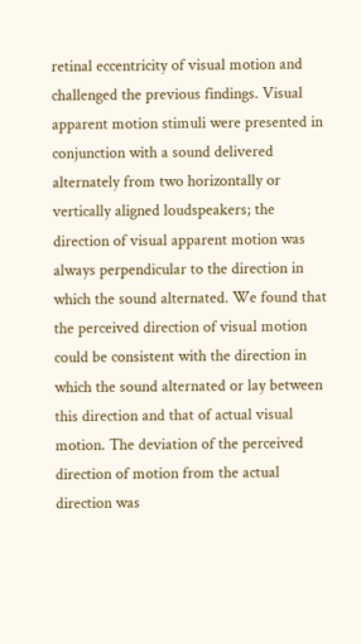retinal eccentricity of visual motion and challenged the previous findings. Visual apparent motion stimuli were presented in conjunction with a sound delivered alternately from two horizontally or vertically aligned loudspeakers; the direction of visual apparent motion was always perpendicular to the direction in which the sound alternated. We found that the perceived direction of visual motion could be consistent with the direction in which the sound alternated or lay between this direction and that of actual visual motion. The deviation of the perceived direction of motion from the actual direction was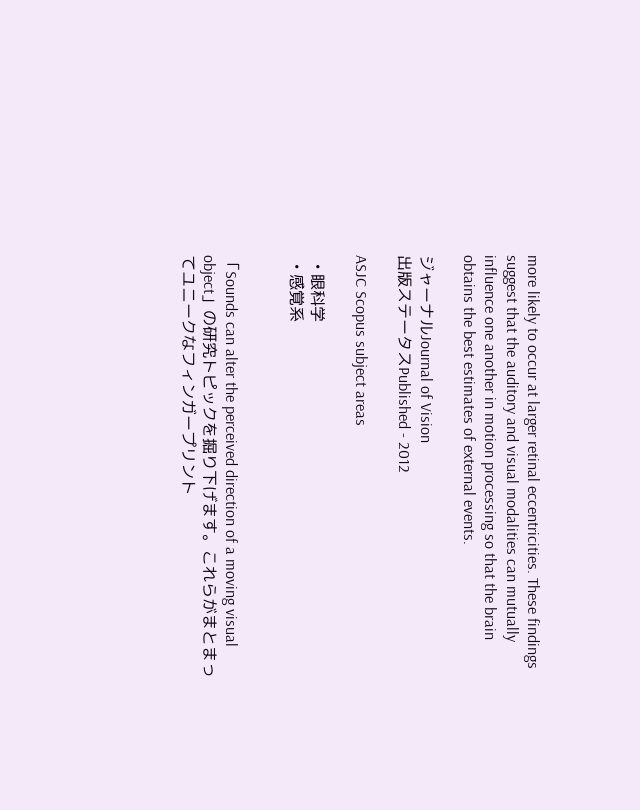more likely to occur at larger retinal eccentricities. These findings suggest that the auditory and visual modalities can mutually influence one another in motion processing so that the brain obtains the best estimates of external events.

ジャーナルJournal of Vision
出版ステータスPublished - 2012

ASJC Scopus subject areas

  • 眼科学
  • 感覚系


「Sounds can alter the perceived direction of a moving visual object」の研究トピックを掘り下げます。これらがまとまってユニークなフィンガープリント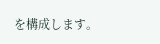を構成します。